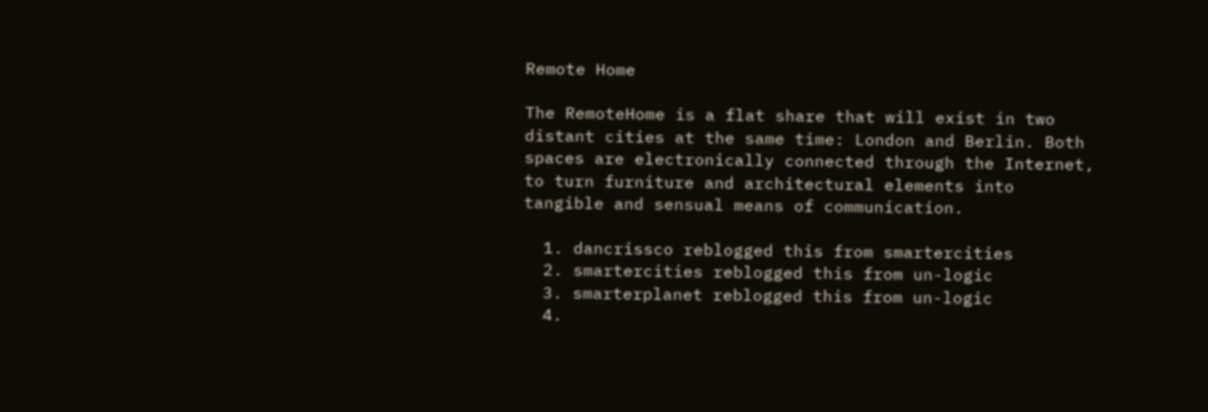Remote Home

The RemoteHome is a flat share that will exist in two distant cities at the same time: London and Berlin. Both spaces are electronically connected through the Internet, to turn furniture and architectural elements into tangible and sensual means of communication.

  1. dancrissco reblogged this from smartercities
  2. smartercities reblogged this from un-logic
  3. smarterplanet reblogged this from un-logic
  4.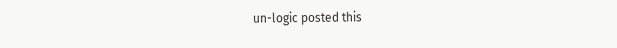un-logic posted this